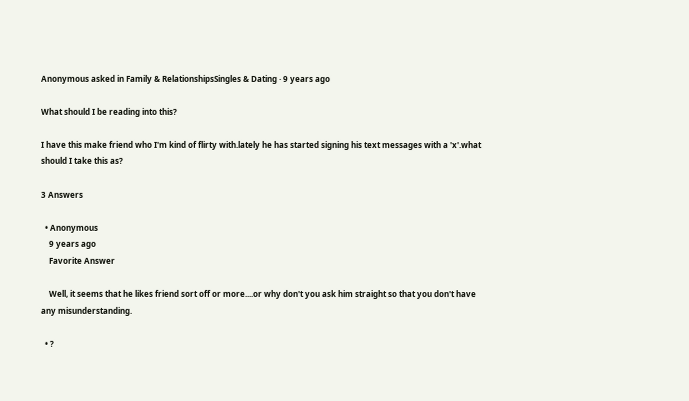Anonymous asked in Family & RelationshipsSingles & Dating · 9 years ago

What should I be reading into this?

I have this make friend who I'm kind of flirty with.lately he has started signing his text messages with a 'x'.what should I take this as?

3 Answers

  • Anonymous
    9 years ago
    Favorite Answer

    Well, it seems that he likes friend sort off or more....or why don't you ask him straight so that you don't have any misunderstanding.

  • ?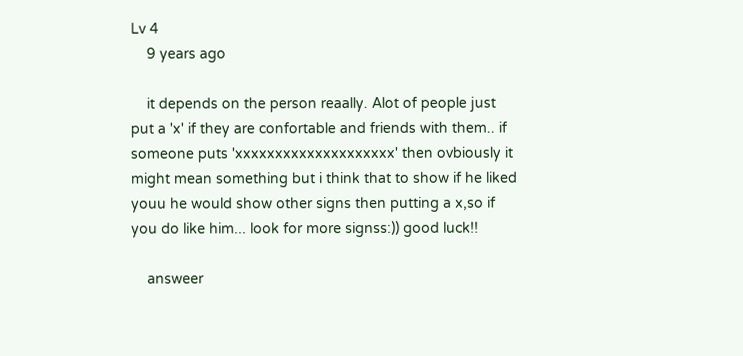Lv 4
    9 years ago

    it depends on the person reaally. Alot of people just put a 'x' if they are confortable and friends with them.. if someone puts 'xxxxxxxxxxxxxxxxxxxx' then ovbiously it might mean something but i think that to show if he liked youu he would show other signs then putting a x,so if you do like him... look for more signss:)) good luck!!

    answeer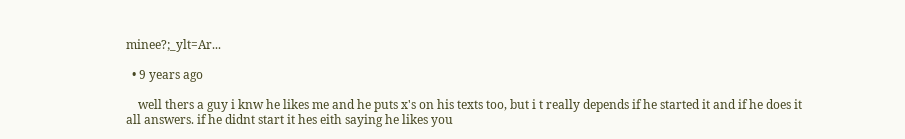minee?;_ylt=Ar...

  • 9 years ago

    well thers a guy i knw he likes me and he puts x's on his texts too, but i t really depends if he started it and if he does it all answers. if he didnt start it hes eith saying he likes you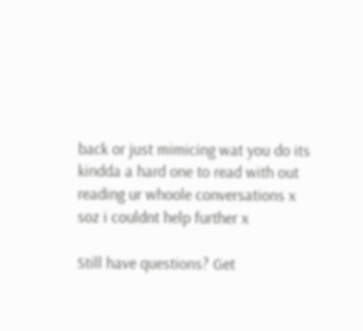back or just mimicing wat you do its kindda a hard one to read with out reading ur whoole conversations x soz i couldnt help further x

Still have questions? Get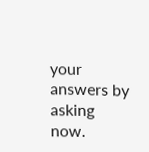your answers by asking now.